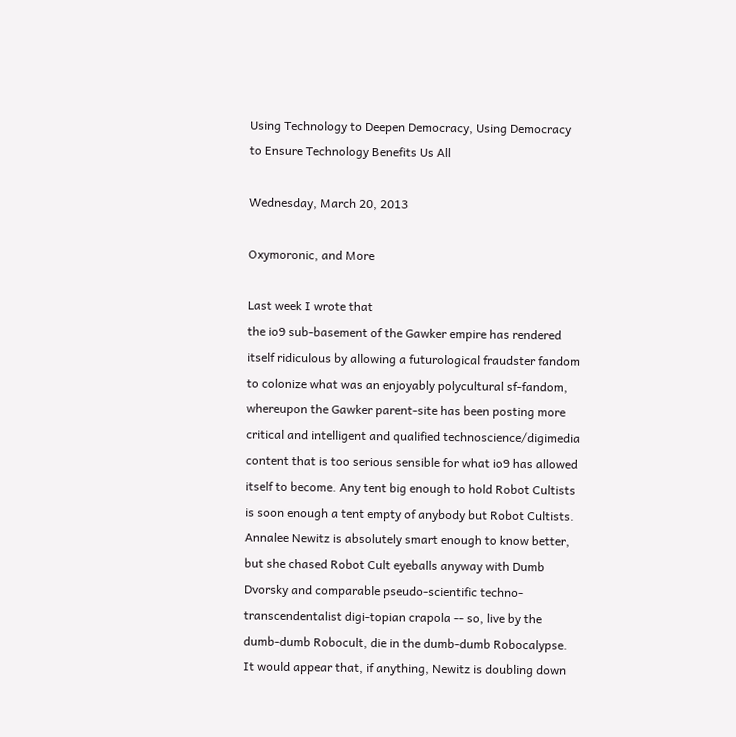Using Technology to Deepen Democracy, Using Democracy to Ensure Technology Benefits Us All

Wednesday, March 20, 2013

Oxymoronic, and More

Last week I wrote that
the io9 sub-basement of the Gawker empire has rendered itself ridiculous by allowing a futurological fraudster fandom to colonize what was an enjoyably polycultural sf-fandom, whereupon the Gawker parent-site has been posting more critical and intelligent and qualified technoscience/digimedia content that is too serious sensible for what io9 has allowed itself to become. Any tent big enough to hold Robot Cultists is soon enough a tent empty of anybody but Robot Cultists. Annalee Newitz is absolutely smart enough to know better, but she chased Robot Cult eyeballs anyway with Dumb Dvorsky and comparable pseudo-scientific techno-transcendentalist digi-topian crapola -- so, live by the dumb-dumb Robocult, die in the dumb-dumb Robocalypse.
It would appear that, if anything, Newitz is doubling down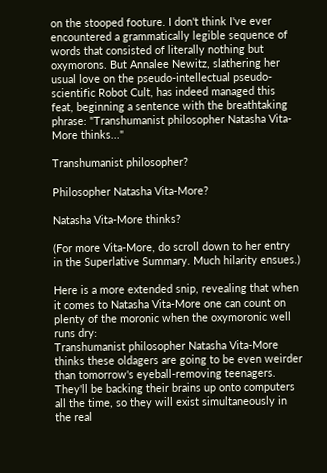on the stooped footure. I don't think I've ever encountered a grammatically legible sequence of words that consisted of literally nothing but oxymorons. But Annalee Newitz, slathering her usual love on the pseudo-intellectual pseudo-scientific Robot Cult, has indeed managed this feat, beginning a sentence with the breathtaking phrase: "Transhumanist philosopher Natasha Vita-More thinks..."

Transhumanist philosopher?

Philosopher Natasha Vita-More?

Natasha Vita-More thinks?

(For more Vita-More, do scroll down to her entry in the Superlative Summary. Much hilarity ensues.)

Here is a more extended snip, revealing that when it comes to Natasha Vita-More one can count on plenty of the moronic when the oxymoronic well runs dry:
Transhumanist philosopher Natasha Vita-More thinks these oldagers are going to be even weirder than tomorrow's eyeball-removing teenagers. They'll be backing their brains up onto computers all the time, so they will exist simultaneously in the real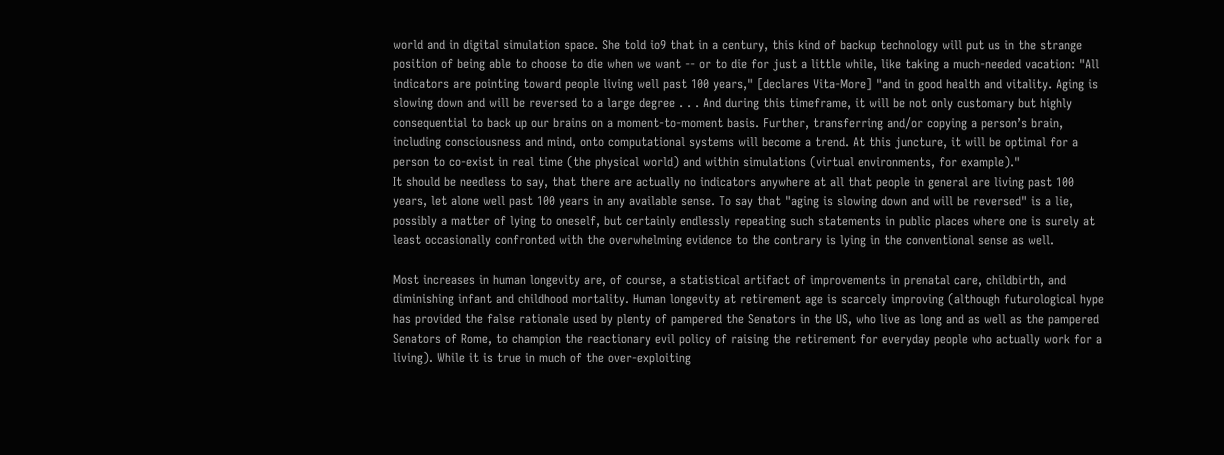world and in digital simulation space. She told io9 that in a century, this kind of backup technology will put us in the strange position of being able to choose to die when we want -- or to die for just a little while, like taking a much-needed vacation: "All indicators are pointing toward people living well past 100 years," [declares Vita-More] "and in good health and vitality. Aging is slowing down and will be reversed to a large degree . . . And during this timeframe, it will be not only customary but highly consequential to back up our brains on a moment-to-moment basis. Further, transferring and/or copying a person’s brain, including consciousness and mind, onto computational systems will become a trend. At this juncture, it will be optimal for a person to co-exist in real time (the physical world) and within simulations (virtual environments, for example)."
It should be needless to say, that there are actually no indicators anywhere at all that people in general are living past 100 years, let alone well past 100 years in any available sense. To say that "aging is slowing down and will be reversed" is a lie, possibly a matter of lying to oneself, but certainly endlessly repeating such statements in public places where one is surely at least occasionally confronted with the overwhelming evidence to the contrary is lying in the conventional sense as well.

Most increases in human longevity are, of course, a statistical artifact of improvements in prenatal care, childbirth, and diminishing infant and childhood mortality. Human longevity at retirement age is scarcely improving (although futurological hype has provided the false rationale used by plenty of pampered the Senators in the US, who live as long and as well as the pampered Senators of Rome, to champion the reactionary evil policy of raising the retirement for everyday people who actually work for a living). While it is true in much of the over-exploiting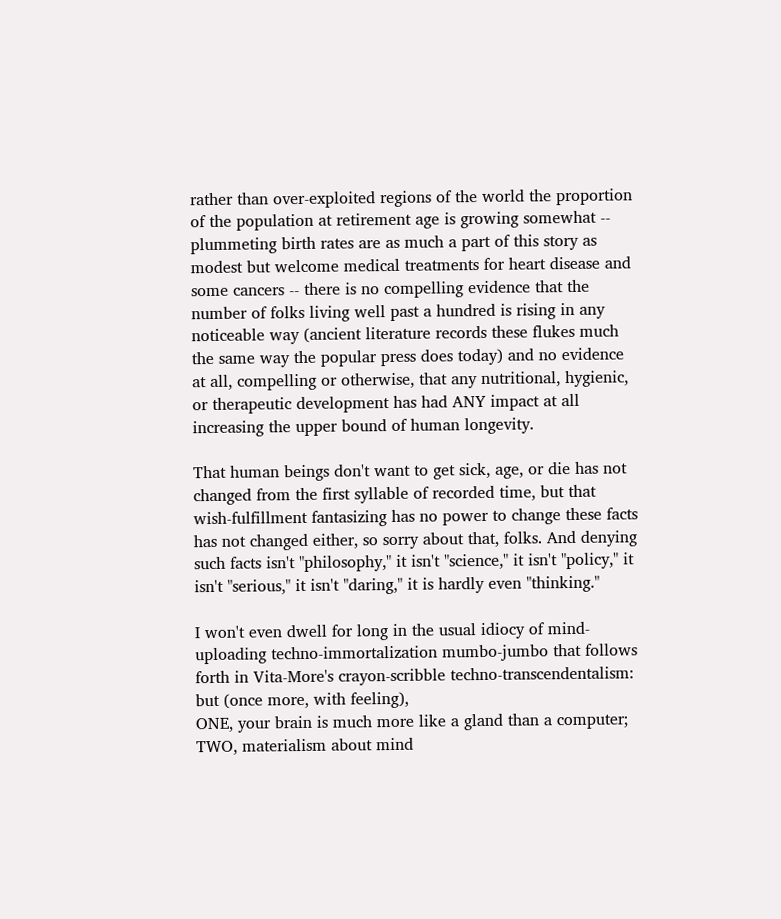rather than over-exploited regions of the world the proportion of the population at retirement age is growing somewhat -- plummeting birth rates are as much a part of this story as modest but welcome medical treatments for heart disease and some cancers -- there is no compelling evidence that the number of folks living well past a hundred is rising in any noticeable way (ancient literature records these flukes much the same way the popular press does today) and no evidence at all, compelling or otherwise, that any nutritional, hygienic, or therapeutic development has had ANY impact at all increasing the upper bound of human longevity.

That human beings don't want to get sick, age, or die has not changed from the first syllable of recorded time, but that wish-fulfillment fantasizing has no power to change these facts has not changed either, so sorry about that, folks. And denying such facts isn't "philosophy," it isn't "science," it isn't "policy," it isn't "serious," it isn't "daring," it is hardly even "thinking."

I won't even dwell for long in the usual idiocy of mind-uploading techno-immortalization mumbo-jumbo that follows forth in Vita-More's crayon-scribble techno-transcendentalism: but (once more, with feeling),
ONE, your brain is much more like a gland than a computer;
TWO, materialism about mind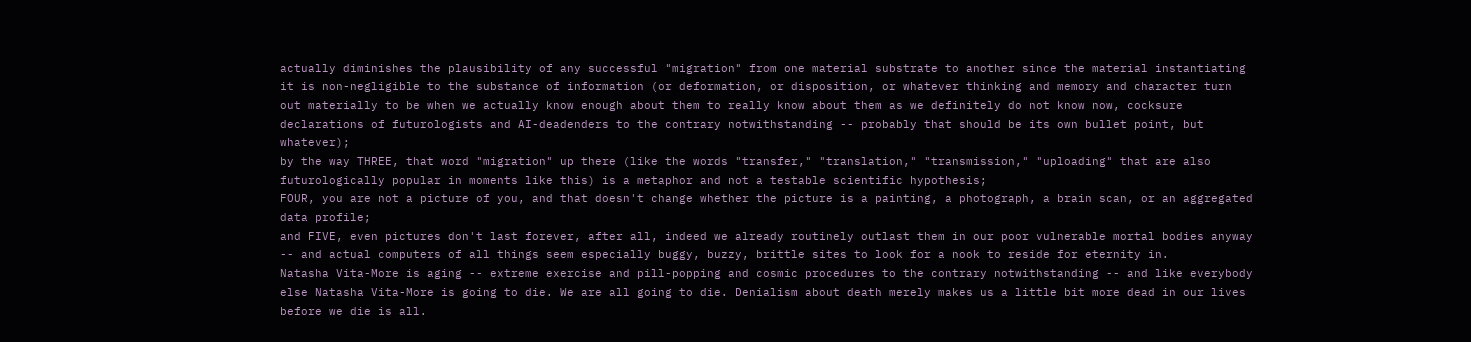actually diminishes the plausibility of any successful "migration" from one material substrate to another since the material instantiating it is non-negligible to the substance of information (or deformation, or disposition, or whatever thinking and memory and character turn out materially to be when we actually know enough about them to really know about them as we definitely do not know now, cocksure declarations of futurologists and AI-deadenders to the contrary notwithstanding -- probably that should be its own bullet point, but whatever);
by the way THREE, that word "migration" up there (like the words "transfer," "translation," "transmission," "uploading" that are also futurologically popular in moments like this) is a metaphor and not a testable scientific hypothesis;
FOUR, you are not a picture of you, and that doesn't change whether the picture is a painting, a photograph, a brain scan, or an aggregated data profile;
and FIVE, even pictures don't last forever, after all, indeed we already routinely outlast them in our poor vulnerable mortal bodies anyway -- and actual computers of all things seem especially buggy, buzzy, brittle sites to look for a nook to reside for eternity in.
Natasha Vita-More is aging -- extreme exercise and pill-popping and cosmic procedures to the contrary notwithstanding -- and like everybody else Natasha Vita-More is going to die. We are all going to die. Denialism about death merely makes us a little bit more dead in our lives before we die is all.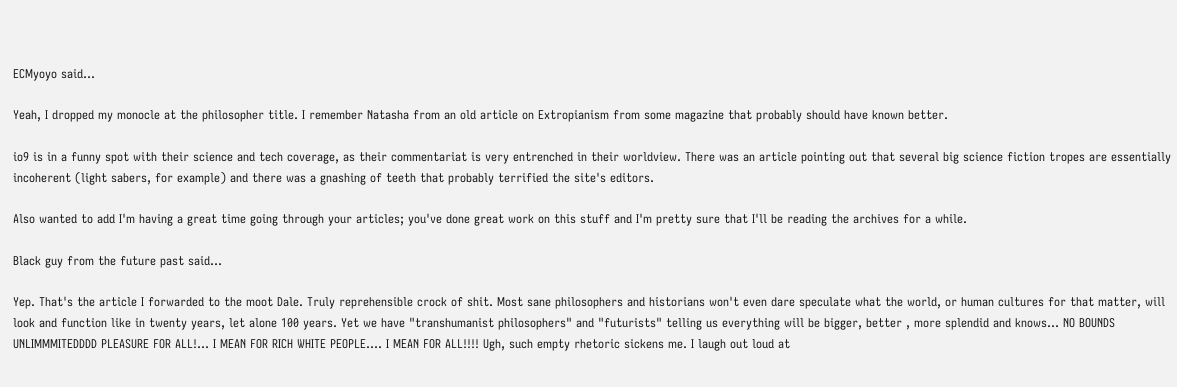ECMyoyo said...

Yeah, I dropped my monocle at the philosopher title. I remember Natasha from an old article on Extropianism from some magazine that probably should have known better.

io9 is in a funny spot with their science and tech coverage, as their commentariat is very entrenched in their worldview. There was an article pointing out that several big science fiction tropes are essentially incoherent (light sabers, for example) and there was a gnashing of teeth that probably terrified the site's editors.

Also wanted to add I'm having a great time going through your articles; you've done great work on this stuff and I'm pretty sure that I'll be reading the archives for a while.

Black guy from the future past said...

Yep. That's the article I forwarded to the moot Dale. Truly reprehensible crock of shit. Most sane philosophers and historians won't even dare speculate what the world, or human cultures for that matter, will look and function like in twenty years, let alone 100 years. Yet we have "transhumanist philosophers" and "futurists" telling us everything will be bigger, better , more splendid and knows... NO BOUNDS UNLIMMMITEDDDD PLEASURE FOR ALL!... I MEAN FOR RICH WHITE PEOPLE.... I MEAN FOR ALL!!!! Ugh, such empty rhetoric sickens me. I laugh out loud at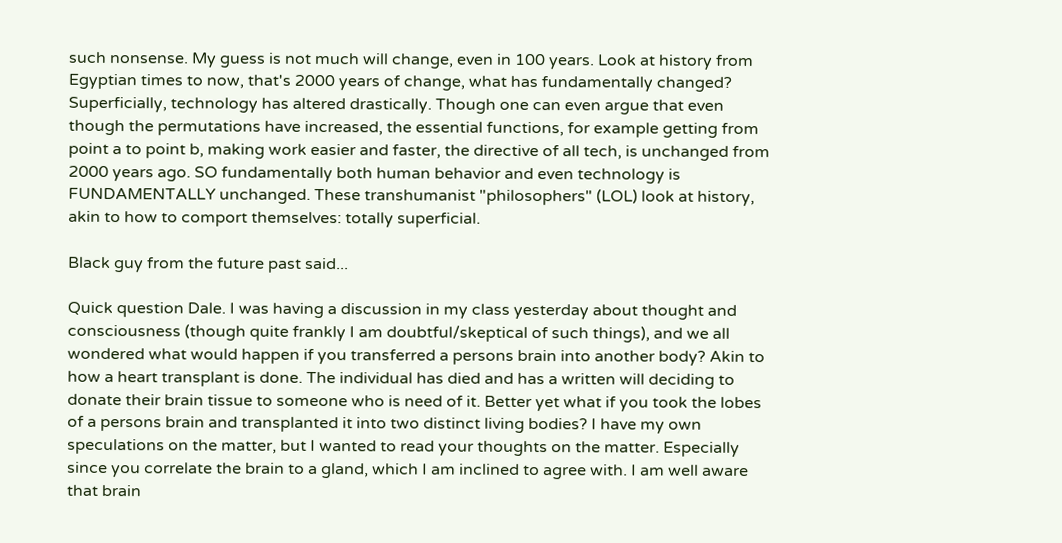such nonsense. My guess is not much will change, even in 100 years. Look at history from Egyptian times to now, that's 2000 years of change, what has fundamentally changed? Superficially, technology has altered drastically. Though one can even argue that even though the permutations have increased, the essential functions, for example getting from point a to point b, making work easier and faster, the directive of all tech, is unchanged from 2000 years ago. SO fundamentally both human behavior and even technology is FUNDAMENTALLY unchanged. These transhumanist "philosophers" (LOL) look at history, akin to how to comport themselves: totally superficial.

Black guy from the future past said...

Quick question Dale. I was having a discussion in my class yesterday about thought and consciousness (though quite frankly I am doubtful/skeptical of such things), and we all wondered what would happen if you transferred a persons brain into another body? Akin to how a heart transplant is done. The individual has died and has a written will deciding to donate their brain tissue to someone who is need of it. Better yet what if you took the lobes of a persons brain and transplanted it into two distinct living bodies? I have my own speculations on the matter, but I wanted to read your thoughts on the matter. Especially since you correlate the brain to a gland, which I am inclined to agree with. I am well aware that brain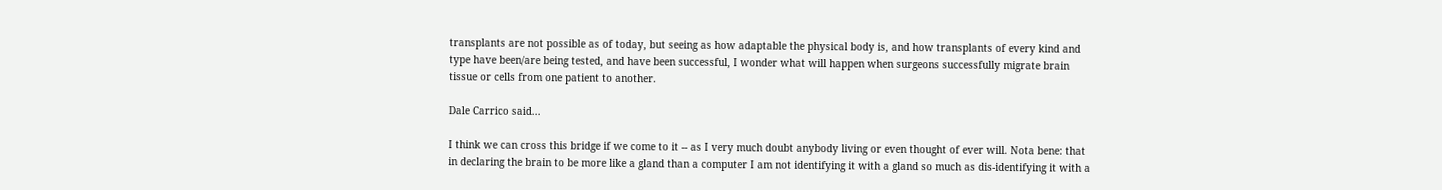transplants are not possible as of today, but seeing as how adaptable the physical body is, and how transplants of every kind and type have been/are being tested, and have been successful, I wonder what will happen when surgeons successfully migrate brain tissue or cells from one patient to another.

Dale Carrico said...

I think we can cross this bridge if we come to it -- as I very much doubt anybody living or even thought of ever will. Nota bene: that in declaring the brain to be more like a gland than a computer I am not identifying it with a gland so much as dis-identifying it with a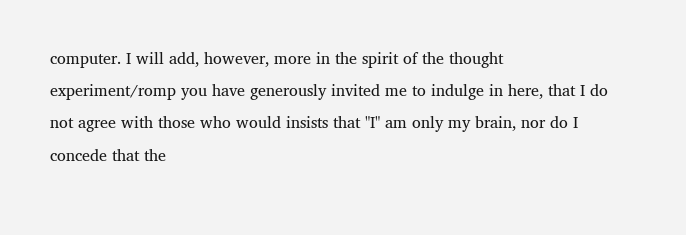computer. I will add, however, more in the spirit of the thought experiment/romp you have generously invited me to indulge in here, that I do not agree with those who would insists that "I" am only my brain, nor do I concede that the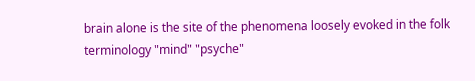brain alone is the site of the phenomena loosely evoked in the folk terminology "mind" "psyche"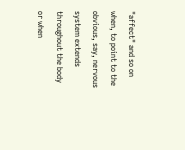"affect" and so on when, to point to the obvious, say, nervous system extends throughout the body or when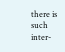there is such inter-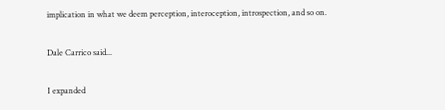implication in what we deem perception, interoception, introspection, and so on.

Dale Carrico said...

I expanded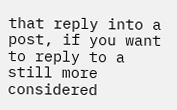that reply into a post, if you want to reply to a still more considered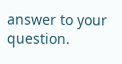answer to your question.